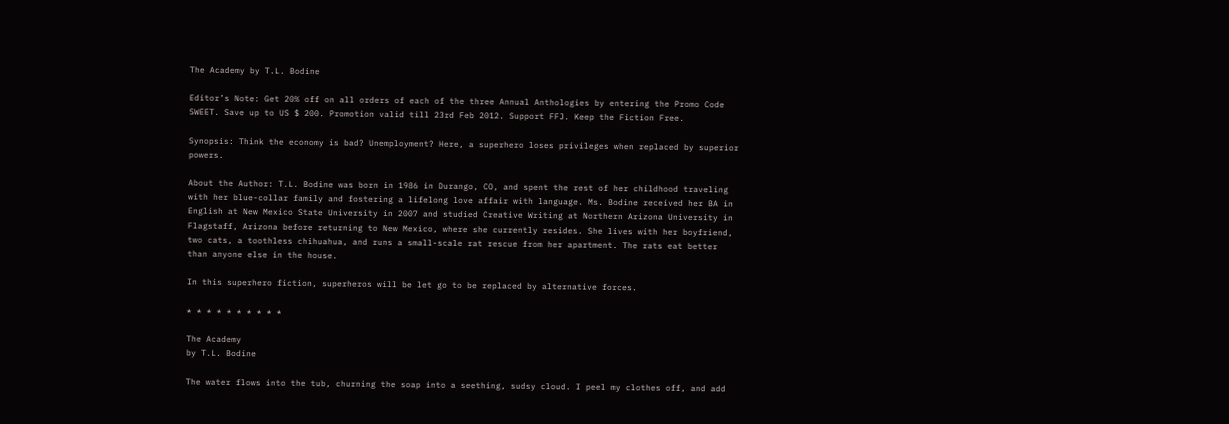The Academy by T.L. Bodine

Editor’s Note: Get 20% off on all orders of each of the three Annual Anthologies by entering the Promo Code SWEET. Save up to US $ 200. Promotion valid till 23rd Feb 2012. Support FFJ. Keep the Fiction Free.

Synopsis: Think the economy is bad? Unemployment? Here, a superhero loses privileges when replaced by superior powers.

About the Author: T.L. Bodine was born in 1986 in Durango, CO, and spent the rest of her childhood traveling with her blue-collar family and fostering a lifelong love affair with language. Ms. Bodine received her BA in English at New Mexico State University in 2007 and studied Creative Writing at Northern Arizona University in Flagstaff, Arizona before returning to New Mexico, where she currently resides. She lives with her boyfriend, two cats, a toothless chihuahua, and runs a small-scale rat rescue from her apartment. The rats eat better than anyone else in the house.

In this superhero fiction, superheros will be let go to be replaced by alternative forces.

* * * * * * * * * *

The Academy
by T.L. Bodine

The water flows into the tub, churning the soap into a seething, sudsy cloud. I peel my clothes off, and add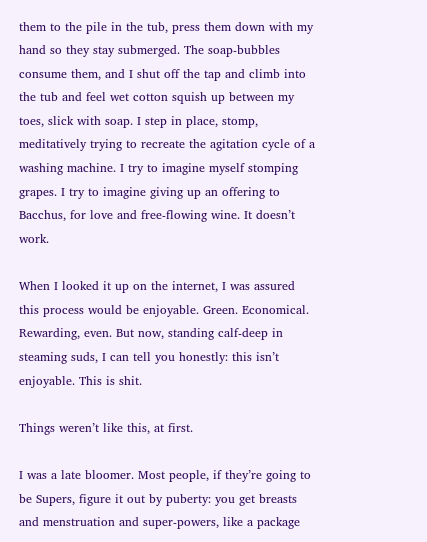them to the pile in the tub, press them down with my hand so they stay submerged. The soap-bubbles consume them, and I shut off the tap and climb into the tub and feel wet cotton squish up between my toes, slick with soap. I step in place, stomp, meditatively trying to recreate the agitation cycle of a washing machine. I try to imagine myself stomping grapes. I try to imagine giving up an offering to Bacchus, for love and free-flowing wine. It doesn’t work.

When I looked it up on the internet, I was assured this process would be enjoyable. Green. Economical. Rewarding, even. But now, standing calf-deep in steaming suds, I can tell you honestly: this isn’t enjoyable. This is shit.

Things weren’t like this, at first.

I was a late bloomer. Most people, if they’re going to be Supers, figure it out by puberty: you get breasts and menstruation and super-powers, like a package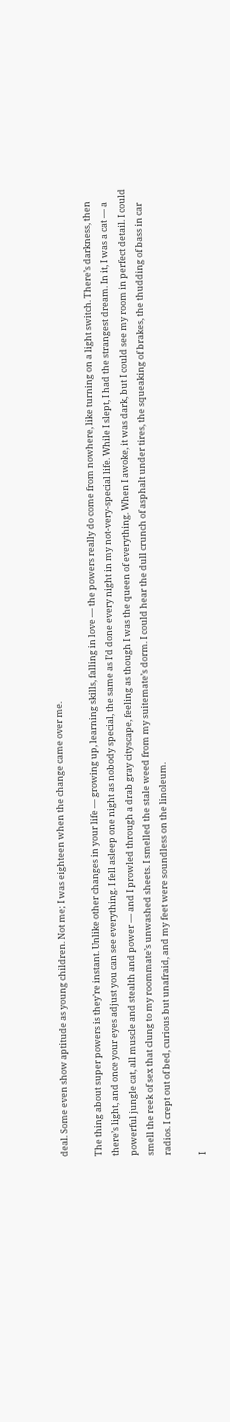deal. Some even show aptitude as young children. Not me; I was eighteen when the change came over me.

The thing about super powers is they’re instant. Unlike other changes in your life — growing up, learning skills, falling in love — the powers really do come from nowhere, like turning on a light switch. There’s darkness, then there’s light, and once your eyes adjust you can see everything. I fell asleep one night as nobody special, the same as I’d done every night in my not-very-special life. While I slept, I had the strangest dream. In it, I was a cat — a powerful jungle cat, all muscle and stealth and power — and I prowled through a drab gray cityscape, feeling as though I was the queen of everything. When I awoke, it was dark, but I could see my room in perfect detail. I could smell the reek of sex that clung to my roommate’s unwashed sheets. I smelled the stale weed from my suitemate’s dorm. I could hear the dull crunch of asphalt under tires, the squeaking of brakes, the thudding of bass in car radios. I crept out of bed, curious but unafraid, and my feet were soundless on the linoleum.

I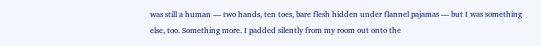was still a human — two hands, ten toes, bare flesh hidden under flannel pajamas — but I was something else, too. Something more. I padded silently from my room out onto the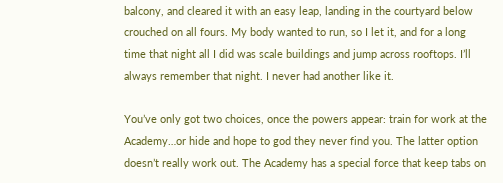balcony, and cleared it with an easy leap, landing in the courtyard below crouched on all fours. My body wanted to run, so I let it, and for a long time that night all I did was scale buildings and jump across rooftops. I’ll always remember that night. I never had another like it.

You’ve only got two choices, once the powers appear: train for work at the Academy…or hide and hope to god they never find you. The latter option doesn’t really work out. The Academy has a special force that keep tabs on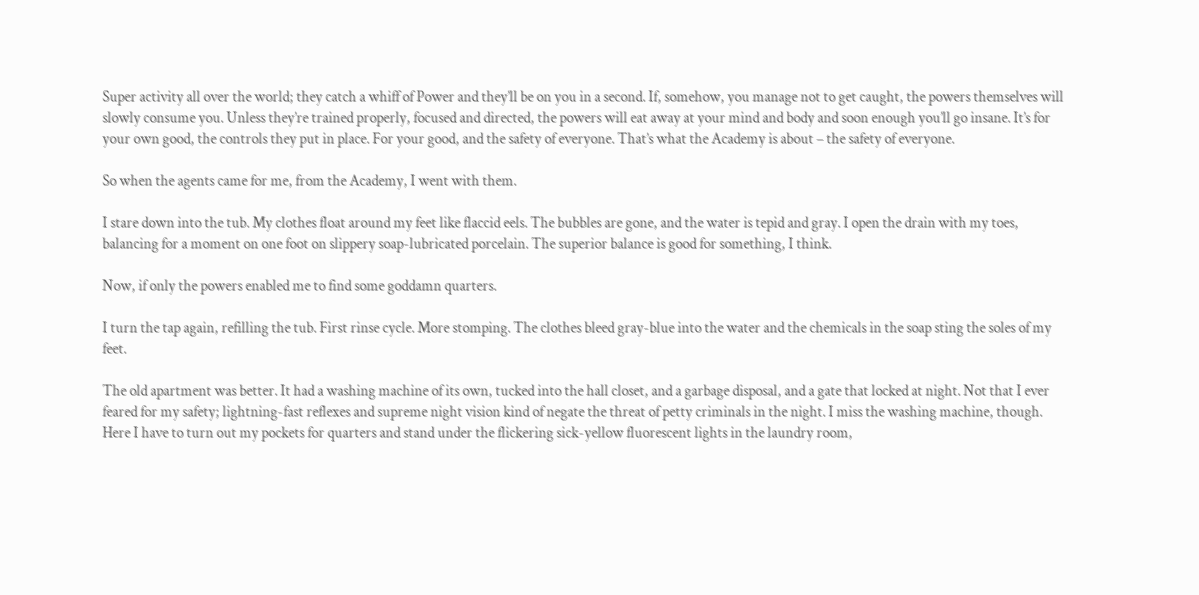Super activity all over the world; they catch a whiff of Power and they’ll be on you in a second. If, somehow, you manage not to get caught, the powers themselves will slowly consume you. Unless they’re trained properly, focused and directed, the powers will eat away at your mind and body and soon enough you’ll go insane. It’s for your own good, the controls they put in place. For your good, and the safety of everyone. That’s what the Academy is about – the safety of everyone.

So when the agents came for me, from the Academy, I went with them.

I stare down into the tub. My clothes float around my feet like flaccid eels. The bubbles are gone, and the water is tepid and gray. I open the drain with my toes, balancing for a moment on one foot on slippery soap-lubricated porcelain. The superior balance is good for something, I think.

Now, if only the powers enabled me to find some goddamn quarters.

I turn the tap again, refilling the tub. First rinse cycle. More stomping. The clothes bleed gray-blue into the water and the chemicals in the soap sting the soles of my feet.

The old apartment was better. It had a washing machine of its own, tucked into the hall closet, and a garbage disposal, and a gate that locked at night. Not that I ever feared for my safety; lightning-fast reflexes and supreme night vision kind of negate the threat of petty criminals in the night. I miss the washing machine, though. Here I have to turn out my pockets for quarters and stand under the flickering sick-yellow fluorescent lights in the laundry room,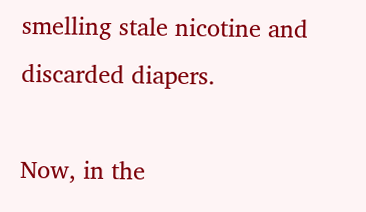smelling stale nicotine and discarded diapers.

Now, in the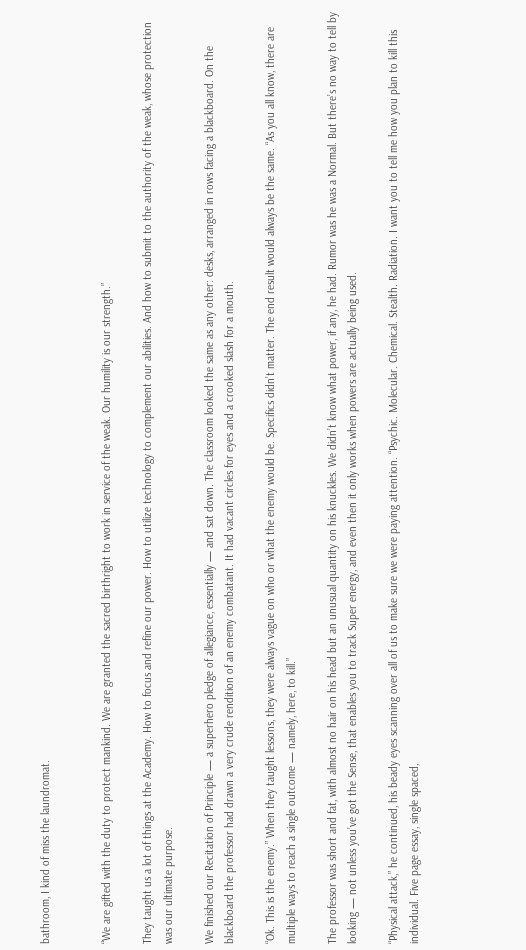bathroom, I kind of miss the laundromat.


“We are gifted with the duty to protect mankind. We are granted the sacred birthright to work in service of the weak. Our humility is our strength.”

They taught us a lot of things at the Academy. How to focus and refine our power. How to utilize technology to complement our abilities. And how to submit to the authority of the weak, whose protection was our ultimate purpose.

We finished our Recitation of Principle — a superhero pledge of allegiance, essentially — and sat down. The classroom looked the same as any other: desks, arranged in rows facing a blackboard. On the blackboard the professor had drawn a very crude rendition of an enemy combatant. It had vacant circles for eyes and a crooked slash for a mouth.

“Ok. This is the enemy.” When they taught lessons, they were always vague on who or what the enemy would be. Specifics didn’t matter. The end result would always be the same. “As you all know, there are multiple ways to reach a single outcome — namely, here, to kill.”

The professor was short and fat, with almost no hair on his head but an unusual quantity on his knuckles. We didn’t know what power, if any, he had. Rumor was he was a Normal. But there’s no way to tell by looking — not unless you’ve got the Sense, that enables you to track Super energy, and even then it only works when powers are actually being used.

“Physical attack,” he continued, his beady eyes scanning over all of us to make sure we were paying attention. “Psychic. Molecular. Chemical. Stealth. Radiation. I want you to tell me how you plan to kill this individual. Five page essay, single spaced,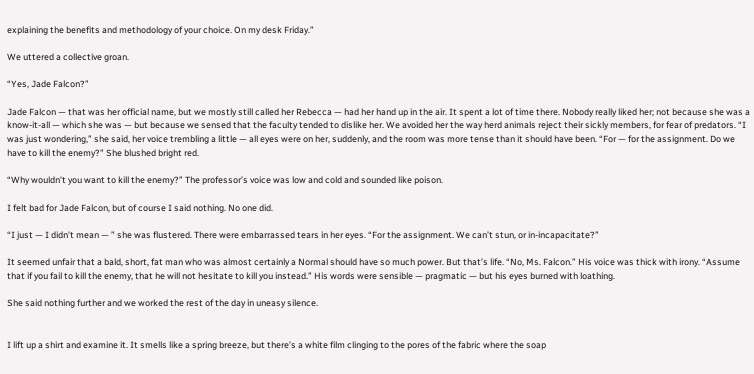explaining the benefits and methodology of your choice. On my desk Friday.”

We uttered a collective groan.

“Yes, Jade Falcon?”

Jade Falcon — that was her official name, but we mostly still called her Rebecca — had her hand up in the air. It spent a lot of time there. Nobody really liked her; not because she was a know-it-all — which she was — but because we sensed that the faculty tended to dislike her. We avoided her the way herd animals reject their sickly members, for fear of predators. “I was just wondering,” she said, her voice trembling a little — all eyes were on her, suddenly, and the room was more tense than it should have been. “For — for the assignment. Do we have to kill the enemy?” She blushed bright red.

“Why wouldn’t you want to kill the enemy?” The professor’s voice was low and cold and sounded like poison.

I felt bad for Jade Falcon, but of course I said nothing. No one did.

“I just — I didn’t mean — ” she was flustered. There were embarrassed tears in her eyes. “For the assignment. We can’t stun, or in-incapacitate?”

It seemed unfair that a bald, short, fat man who was almost certainly a Normal should have so much power. But that’s life. “No, Ms. Falcon.” His voice was thick with irony. “Assume that if you fail to kill the enemy, that he will not hesitate to kill you instead.” His words were sensible — pragmatic — but his eyes burned with loathing.

She said nothing further and we worked the rest of the day in uneasy silence.


I lift up a shirt and examine it. It smells like a spring breeze, but there’s a white film clinging to the pores of the fabric where the soap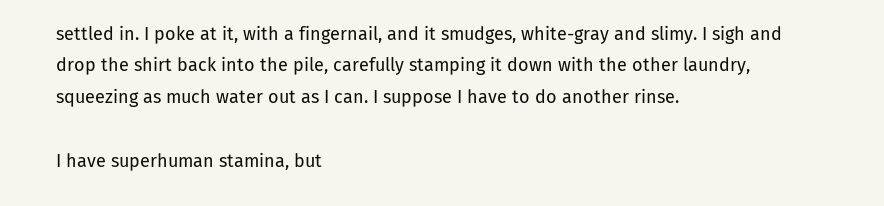settled in. I poke at it, with a fingernail, and it smudges, white-gray and slimy. I sigh and drop the shirt back into the pile, carefully stamping it down with the other laundry, squeezing as much water out as I can. I suppose I have to do another rinse.

I have superhuman stamina, but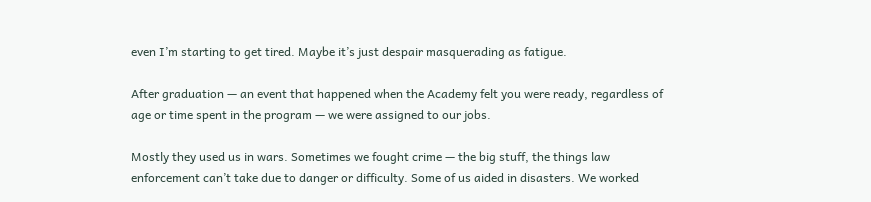even I’m starting to get tired. Maybe it’s just despair masquerading as fatigue.

After graduation — an event that happened when the Academy felt you were ready, regardless of age or time spent in the program — we were assigned to our jobs.

Mostly they used us in wars. Sometimes we fought crime — the big stuff, the things law enforcement can’t take due to danger or difficulty. Some of us aided in disasters. We worked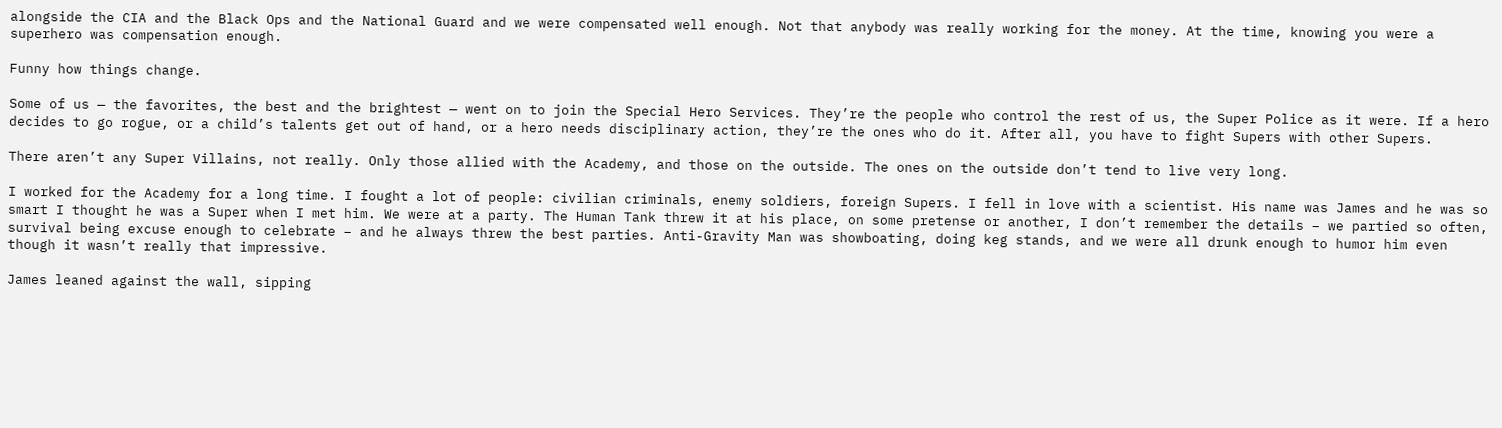alongside the CIA and the Black Ops and the National Guard and we were compensated well enough. Not that anybody was really working for the money. At the time, knowing you were a superhero was compensation enough.

Funny how things change.

Some of us — the favorites, the best and the brightest — went on to join the Special Hero Services. They’re the people who control the rest of us, the Super Police as it were. If a hero decides to go rogue, or a child’s talents get out of hand, or a hero needs disciplinary action, they’re the ones who do it. After all, you have to fight Supers with other Supers.

There aren’t any Super Villains, not really. Only those allied with the Academy, and those on the outside. The ones on the outside don’t tend to live very long.

I worked for the Academy for a long time. I fought a lot of people: civilian criminals, enemy soldiers, foreign Supers. I fell in love with a scientist. His name was James and he was so smart I thought he was a Super when I met him. We were at a party. The Human Tank threw it at his place, on some pretense or another, I don’t remember the details – we partied so often, survival being excuse enough to celebrate – and he always threw the best parties. Anti-Gravity Man was showboating, doing keg stands, and we were all drunk enough to humor him even though it wasn’t really that impressive.

James leaned against the wall, sipping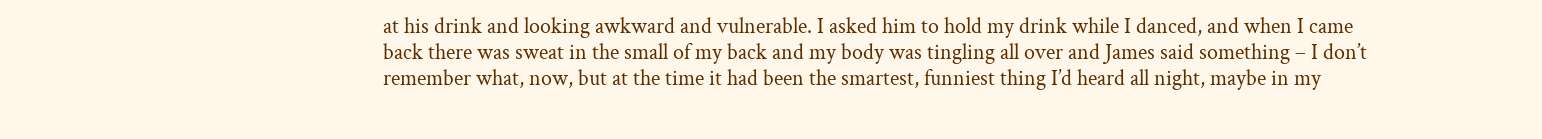at his drink and looking awkward and vulnerable. I asked him to hold my drink while I danced, and when I came back there was sweat in the small of my back and my body was tingling all over and James said something – I don’t remember what, now, but at the time it had been the smartest, funniest thing I’d heard all night, maybe in my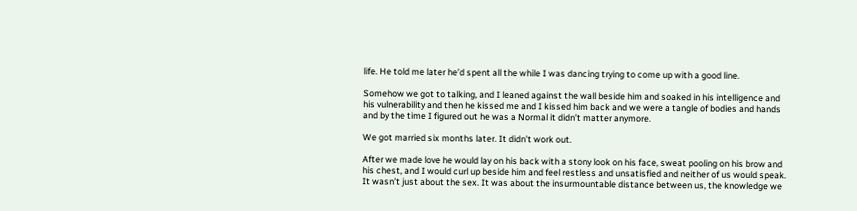life. He told me later he’d spent all the while I was dancing trying to come up with a good line.

Somehow we got to talking, and I leaned against the wall beside him and soaked in his intelligence and his vulnerability and then he kissed me and I kissed him back and we were a tangle of bodies and hands and by the time I figured out he was a Normal it didn’t matter anymore.

We got married six months later. It didn’t work out.

After we made love he would lay on his back with a stony look on his face, sweat pooling on his brow and his chest, and I would curl up beside him and feel restless and unsatisfied and neither of us would speak. It wasn’t just about the sex. It was about the insurmountable distance between us, the knowledge we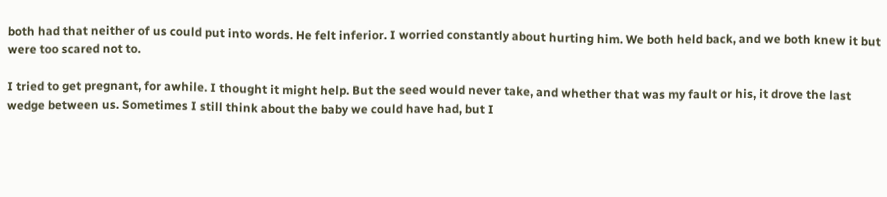both had that neither of us could put into words. He felt inferior. I worried constantly about hurting him. We both held back, and we both knew it but were too scared not to.

I tried to get pregnant, for awhile. I thought it might help. But the seed would never take, and whether that was my fault or his, it drove the last wedge between us. Sometimes I still think about the baby we could have had, but I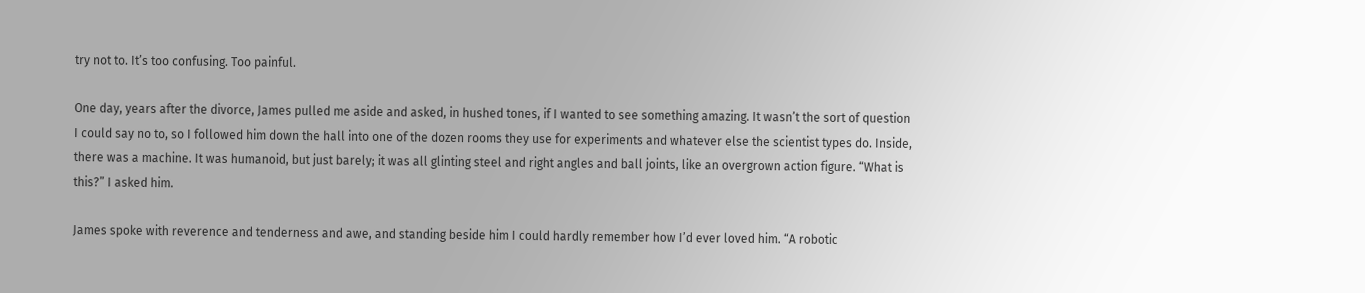try not to. It’s too confusing. Too painful.

One day, years after the divorce, James pulled me aside and asked, in hushed tones, if I wanted to see something amazing. It wasn’t the sort of question I could say no to, so I followed him down the hall into one of the dozen rooms they use for experiments and whatever else the scientist types do. Inside, there was a machine. It was humanoid, but just barely; it was all glinting steel and right angles and ball joints, like an overgrown action figure. “What is this?” I asked him.

James spoke with reverence and tenderness and awe, and standing beside him I could hardly remember how I’d ever loved him. “A robotic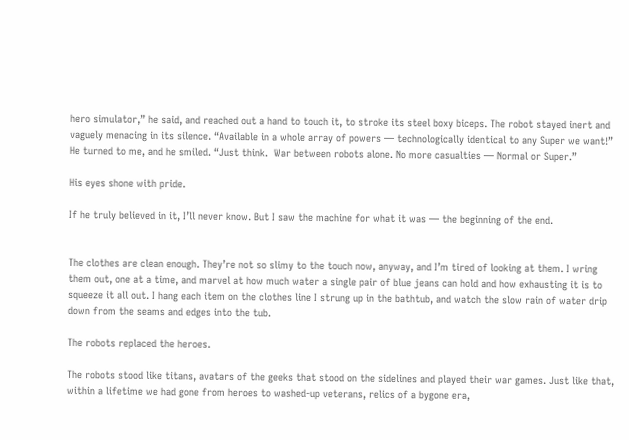hero simulator,” he said, and reached out a hand to touch it, to stroke its steel boxy biceps. The robot stayed inert and vaguely menacing in its silence. “Available in a whole array of powers — technologically identical to any Super we want!” He turned to me, and he smiled. “Just think.  War between robots alone. No more casualties — Normal or Super.”

His eyes shone with pride.

If he truly believed in it, I’ll never know. But I saw the machine for what it was — the beginning of the end.


The clothes are clean enough. They’re not so slimy to the touch now, anyway, and I’m tired of looking at them. I wring them out, one at a time, and marvel at how much water a single pair of blue jeans can hold and how exhausting it is to squeeze it all out. I hang each item on the clothes line I strung up in the bathtub, and watch the slow rain of water drip down from the seams and edges into the tub.

The robots replaced the heroes.

The robots stood like titans, avatars of the geeks that stood on the sidelines and played their war games. Just like that, within a lifetime we had gone from heroes to washed-up veterans, relics of a bygone era,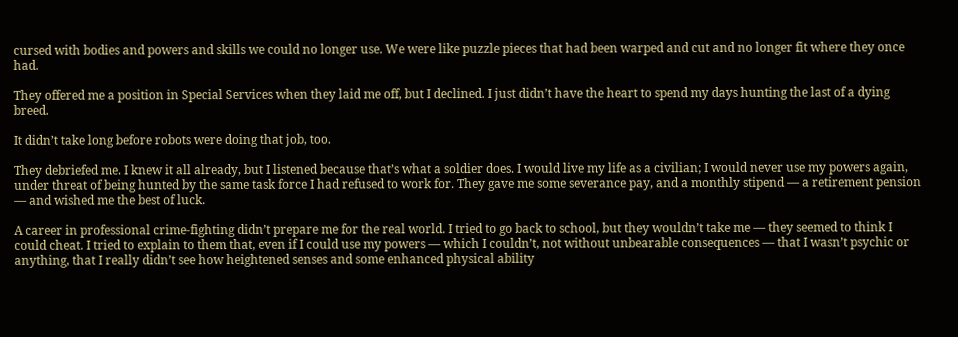cursed with bodies and powers and skills we could no longer use. We were like puzzle pieces that had been warped and cut and no longer fit where they once had.

They offered me a position in Special Services when they laid me off, but I declined. I just didn’t have the heart to spend my days hunting the last of a dying breed.

It didn’t take long before robots were doing that job, too.

They debriefed me. I knew it all already, but I listened because that’s what a soldier does. I would live my life as a civilian; I would never use my powers again, under threat of being hunted by the same task force I had refused to work for. They gave me some severance pay, and a monthly stipend — a retirement pension — and wished me the best of luck.

A career in professional crime-fighting didn’t prepare me for the real world. I tried to go back to school, but they wouldn’t take me — they seemed to think I could cheat. I tried to explain to them that, even if I could use my powers — which I couldn’t, not without unbearable consequences — that I wasn’t psychic or anything, that I really didn’t see how heightened senses and some enhanced physical ability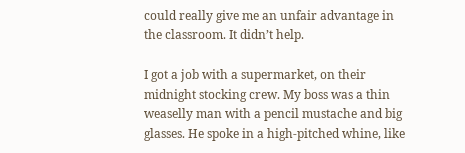could really give me an unfair advantage in the classroom. It didn’t help.

I got a job with a supermarket, on their midnight stocking crew. My boss was a thin weaselly man with a pencil mustache and big glasses. He spoke in a high-pitched whine, like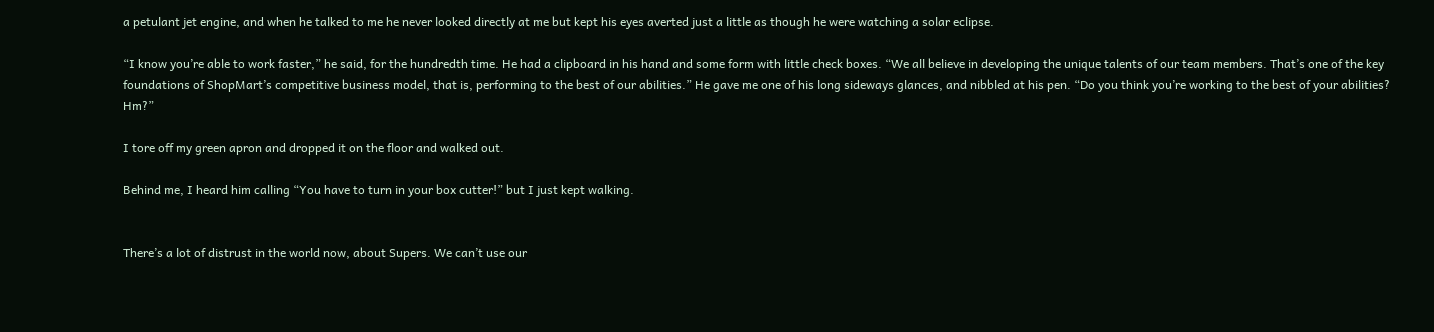a petulant jet engine, and when he talked to me he never looked directly at me but kept his eyes averted just a little as though he were watching a solar eclipse.

“I know you’re able to work faster,” he said, for the hundredth time. He had a clipboard in his hand and some form with little check boxes. “We all believe in developing the unique talents of our team members. That’s one of the key foundations of ShopMart’s competitive business model, that is, performing to the best of our abilities.” He gave me one of his long sideways glances, and nibbled at his pen. “Do you think you’re working to the best of your abilities? Hm?”

I tore off my green apron and dropped it on the floor and walked out.

Behind me, I heard him calling “You have to turn in your box cutter!” but I just kept walking.


There’s a lot of distrust in the world now, about Supers. We can’t use our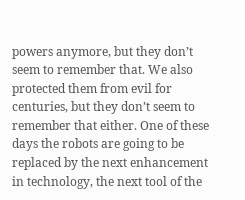powers anymore, but they don’t seem to remember that. We also protected them from evil for centuries, but they don’t seem to remember that either. One of these days the robots are going to be replaced by the next enhancement in technology, the next tool of the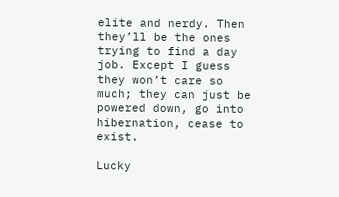elite and nerdy. Then they’ll be the ones trying to find a day job. Except I guess they won’t care so much; they can just be powered down, go into hibernation, cease to exist.

Lucky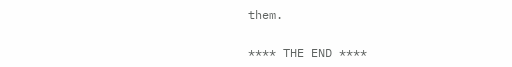them.

**** THE END ****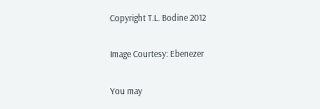Copyright T.L. Bodine 2012

Image Courtesy: Ebenezer

You may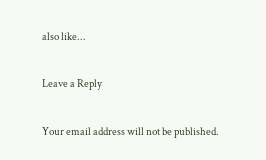also like...

Leave a Reply

Your email address will not be published.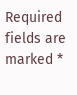Required fields are marked *